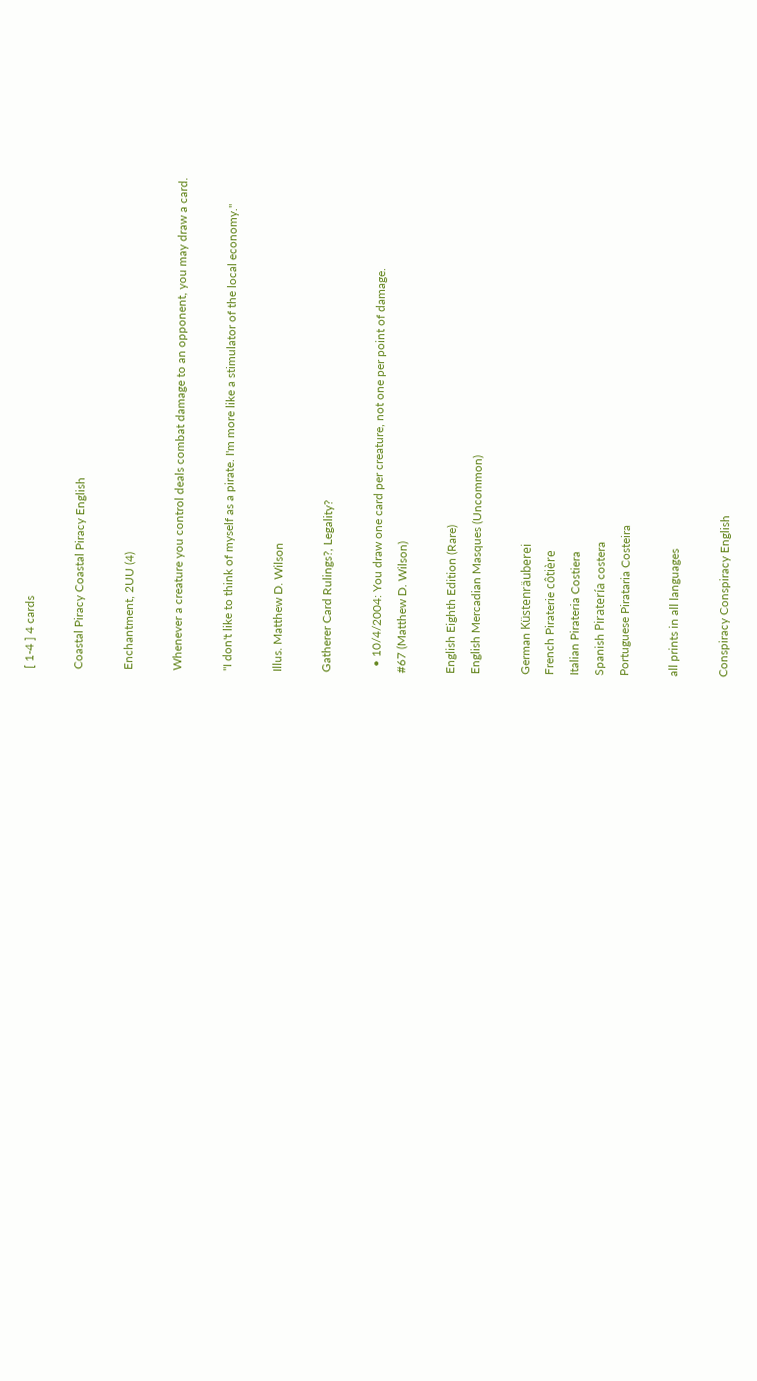[ 1-4 ] 4 cards

Coastal Piracy Coastal Piracy English

Enchantment, 2UU (4)

Whenever a creature you control deals combat damage to an opponent, you may draw a card.

"I don't like to think of myself as a pirate. I'm more like a stimulator of the local economy."

Illus. Matthew D. Wilson

Gatherer Card Rulings?, Legality?

  • 10/4/2004: You draw one card per creature, not one per point of damage.
#67 (Matthew D. Wilson)

English Eighth Edition (Rare)
English Mercadian Masques (Uncommon)

German Küstenräuberei
French Piraterie côtière
Italian Pirateria Costiera
Spanish Piratería costera
Portuguese Pirataria Costeira

all prints in all languages

Conspiracy Conspiracy English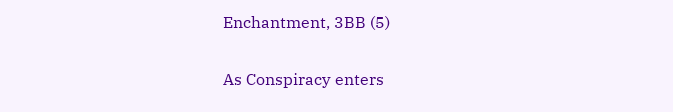Enchantment, 3BB (5)

As Conspiracy enters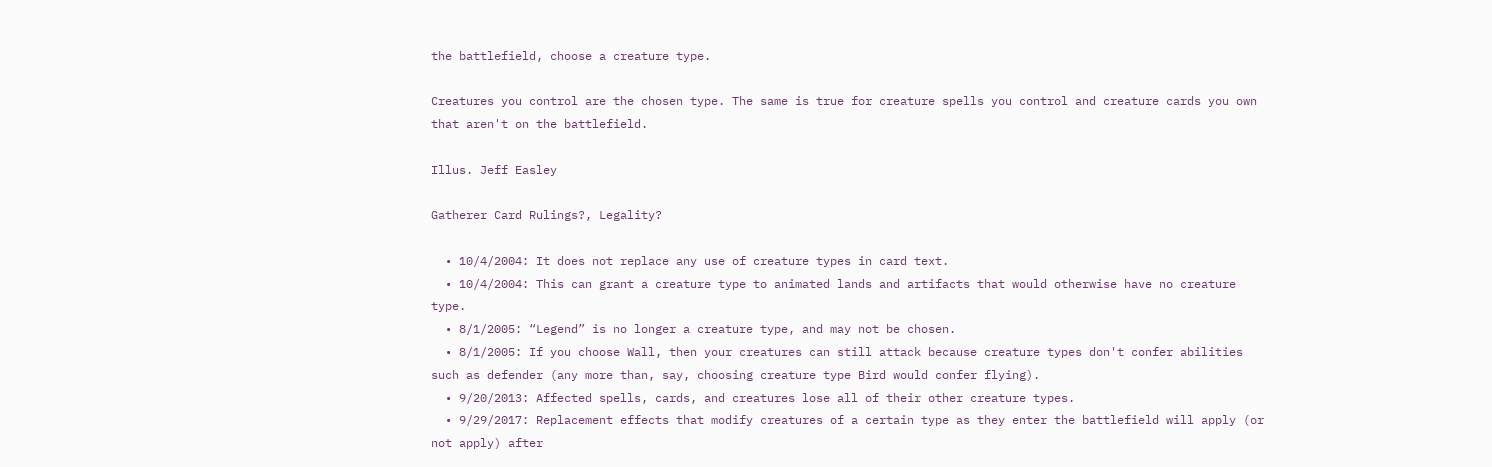the battlefield, choose a creature type.

Creatures you control are the chosen type. The same is true for creature spells you control and creature cards you own that aren't on the battlefield.

Illus. Jeff Easley

Gatherer Card Rulings?, Legality?

  • 10/4/2004: It does not replace any use of creature types in card text.
  • 10/4/2004: This can grant a creature type to animated lands and artifacts that would otherwise have no creature type.
  • 8/1/2005: “Legend” is no longer a creature type, and may not be chosen.
  • 8/1/2005: If you choose Wall, then your creatures can still attack because creature types don't confer abilities such as defender (any more than, say, choosing creature type Bird would confer flying).
  • 9/20/2013: Affected spells, cards, and creatures lose all of their other creature types.
  • 9/29/2017: Replacement effects that modify creatures of a certain type as they enter the battlefield will apply (or not apply) after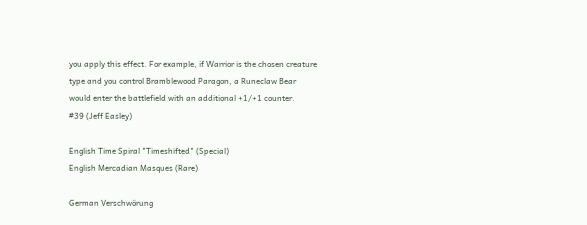you apply this effect. For example, if Warrior is the chosen creature type and you control Bramblewood Paragon, a Runeclaw Bear would enter the battlefield with an additional +1/+1 counter.
#39 (Jeff Easley)

English Time Spiral "Timeshifted" (Special)
English Mercadian Masques (Rare)

German Verschwörung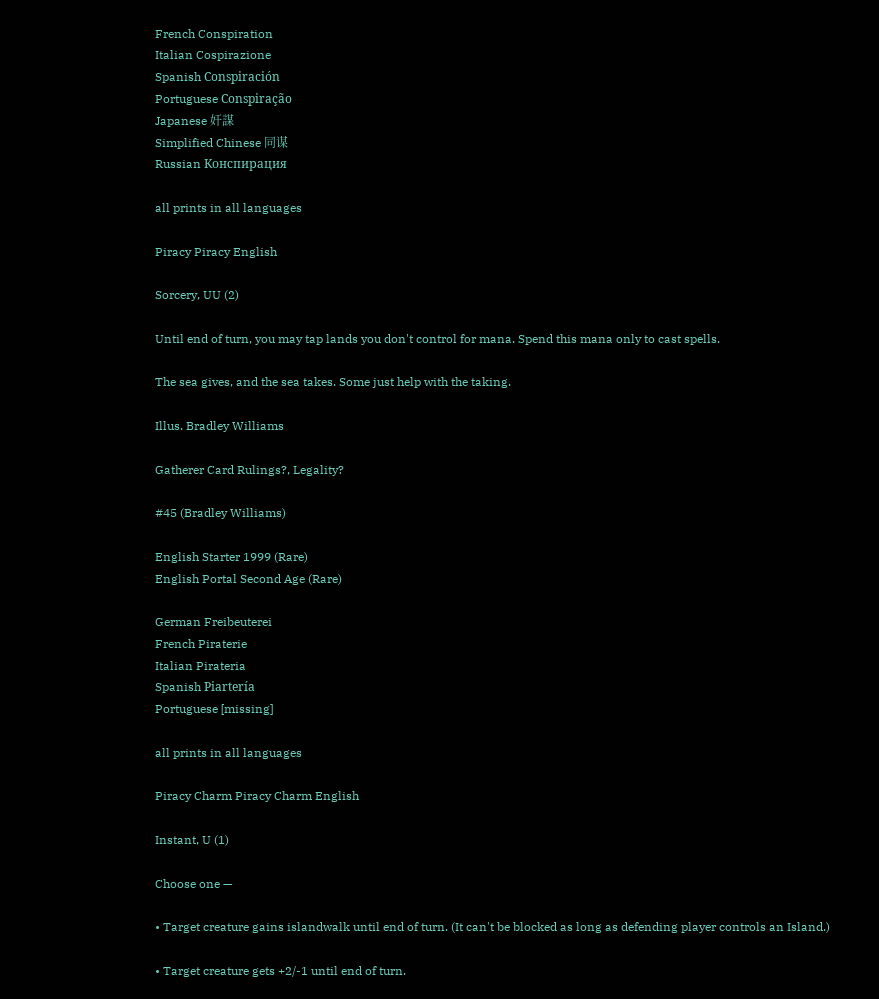French Conspiration
Italian Cospirazione
Spanish Conspiración
Portuguese Conspiração
Japanese 奸謀
Simplified Chinese 同谋
Russian Конспирация

all prints in all languages

Piracy Piracy English

Sorcery, UU (2)

Until end of turn, you may tap lands you don't control for mana. Spend this mana only to cast spells.

The sea gives, and the sea takes. Some just help with the taking.

Illus. Bradley Williams

Gatherer Card Rulings?, Legality?

#45 (Bradley Williams)

English Starter 1999 (Rare)
English Portal Second Age (Rare)

German Freibeuterei
French Piraterie
Italian Pirateria
Spanish Piartería
Portuguese [missing]

all prints in all languages

Piracy Charm Piracy Charm English

Instant, U (1)

Choose one —

• Target creature gains islandwalk until end of turn. (It can't be blocked as long as defending player controls an Island.)

• Target creature gets +2/-1 until end of turn.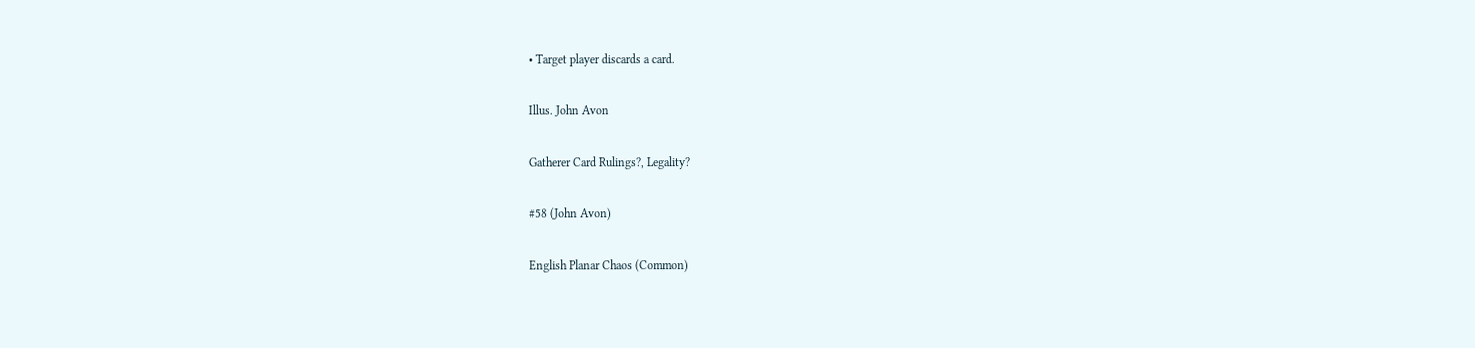• Target player discards a card.

Illus. John Avon

Gatherer Card Rulings?, Legality?

#58 (John Avon)

English Planar Chaos (Common)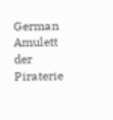German Amulett der Piraterie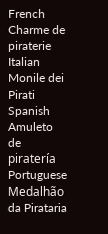French Charme de piraterie
Italian Monile dei Pirati
Spanish Amuleto de piratería
Portuguese Medalhão da Pirataria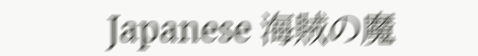Japanese 海賊の魔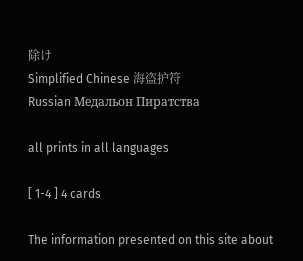除け
Simplified Chinese 海盗护符
Russian Медальон Пиратства

all prints in all languages

[ 1-4 ] 4 cards

The information presented on this site about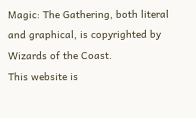Magic: The Gathering, both literal and graphical, is copyrighted by Wizards of the Coast.
This website is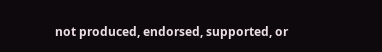not produced, endorsed, supported, or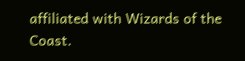affiliated with Wizards of the Coast.